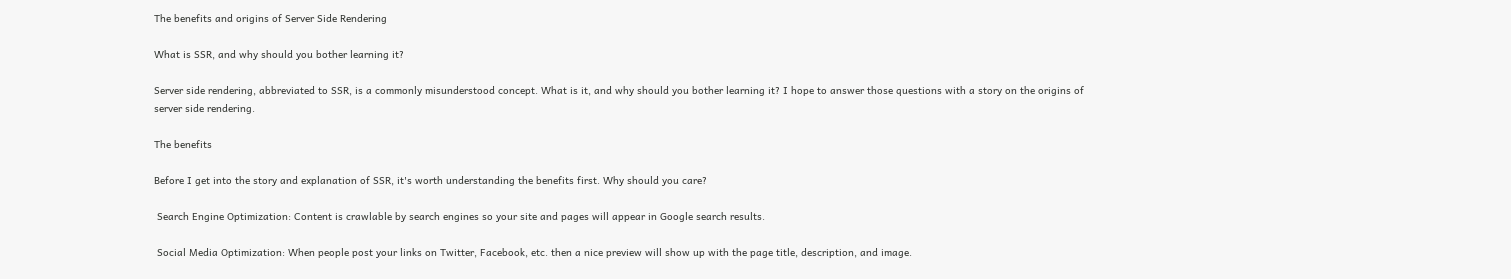The benefits and origins of Server Side Rendering

What is SSR, and why should you bother learning it?

Server side rendering, abbreviated to SSR, is a commonly misunderstood concept. What is it, and why should you bother learning it? I hope to answer those questions with a story on the origins of server side rendering.

The benefits

Before I get into the story and explanation of SSR, it's worth understanding the benefits first. Why should you care?

 Search Engine Optimization: Content is crawlable by search engines so your site and pages will appear in Google search results.

 Social Media Optimization: When people post your links on Twitter, Facebook, etc. then a nice preview will show up with the page title, description, and image.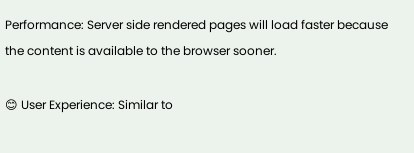Performance: Server side rendered pages will load faster because the content is available to the browser sooner.

😊 User Experience: Similar to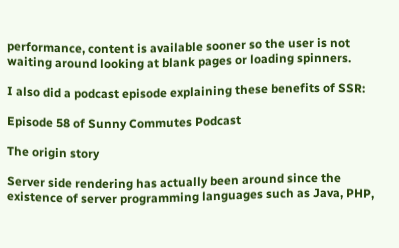performance, content is available sooner so the user is not waiting around looking at blank pages or loading spinners.

I also did a podcast episode explaining these benefits of SSR:

Episode 58 of Sunny Commutes Podcast

The origin story

Server side rendering has actually been around since the existence of server programming languages such as Java, PHP,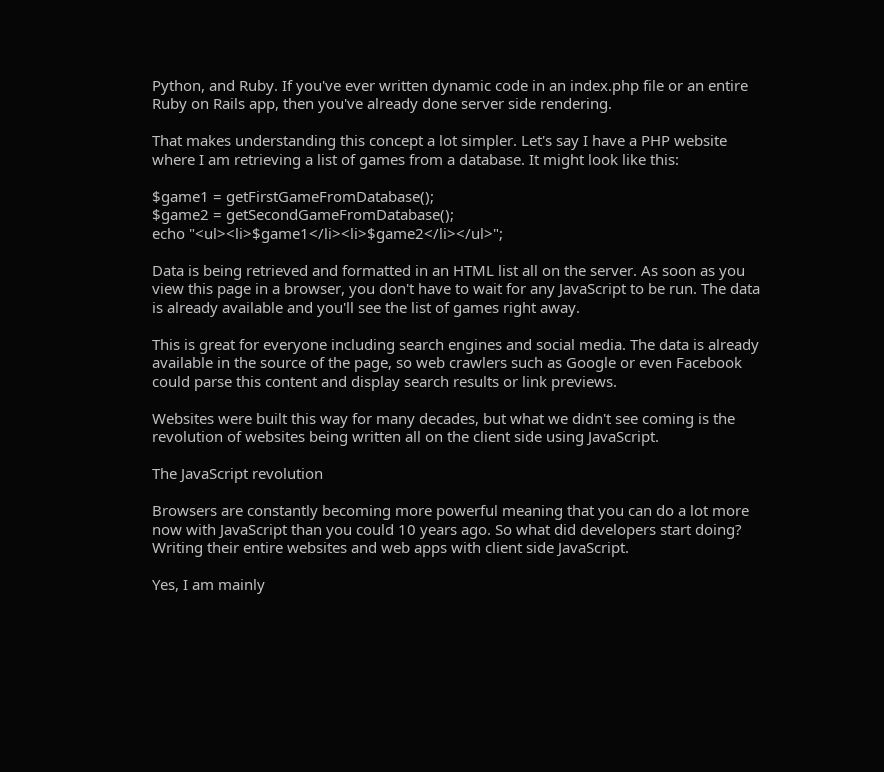Python, and Ruby. If you've ever written dynamic code in an index.php file or an entire Ruby on Rails app, then you've already done server side rendering.

That makes understanding this concept a lot simpler. Let's say I have a PHP website where I am retrieving a list of games from a database. It might look like this:

$game1 = getFirstGameFromDatabase();
$game2 = getSecondGameFromDatabase();
echo "<ul><li>$game1</li><li>$game2</li></ul>";

Data is being retrieved and formatted in an HTML list all on the server. As soon as you view this page in a browser, you don't have to wait for any JavaScript to be run. The data is already available and you'll see the list of games right away.

This is great for everyone including search engines and social media. The data is already available in the source of the page, so web crawlers such as Google or even Facebook could parse this content and display search results or link previews.

Websites were built this way for many decades, but what we didn't see coming is the revolution of websites being written all on the client side using JavaScript.

The JavaScript revolution

Browsers are constantly becoming more powerful meaning that you can do a lot more now with JavaScript than you could 10 years ago. So what did developers start doing? Writing their entire websites and web apps with client side JavaScript.

Yes, I am mainly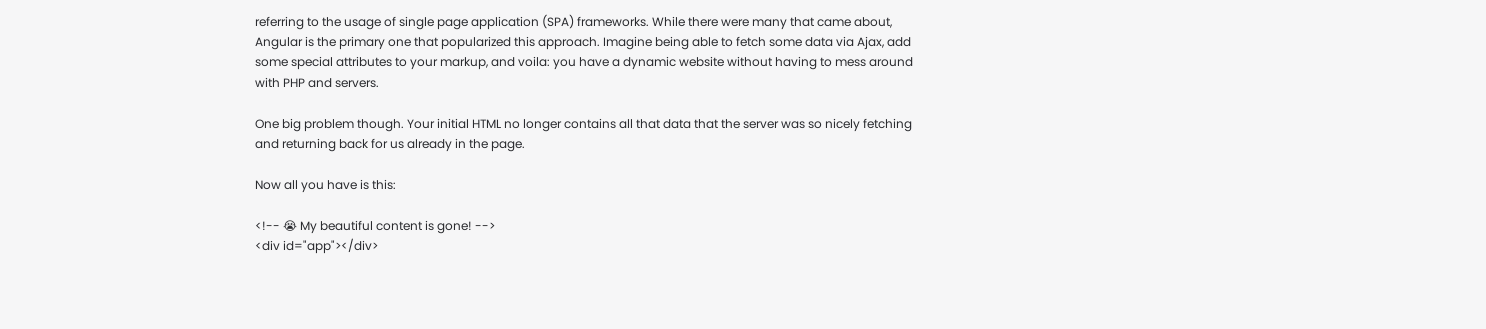referring to the usage of single page application (SPA) frameworks. While there were many that came about, Angular is the primary one that popularized this approach. Imagine being able to fetch some data via Ajax, add some special attributes to your markup, and voila: you have a dynamic website without having to mess around with PHP and servers.

One big problem though. Your initial HTML no longer contains all that data that the server was so nicely fetching and returning back for us already in the page.

Now all you have is this:

<!-- 😭 My beautiful content is gone! -->
<div id="app"></div>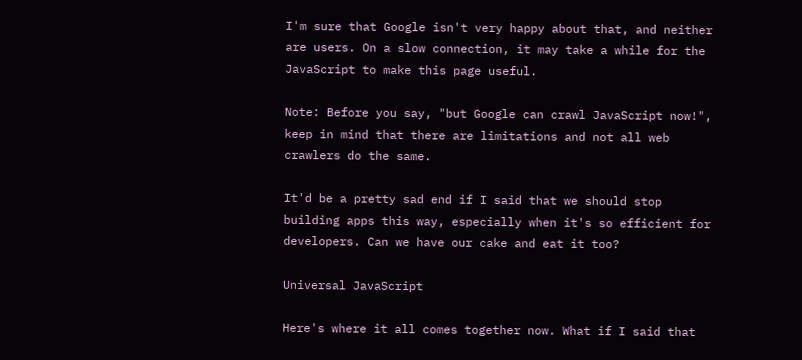I'm sure that Google isn't very happy about that, and neither are users. On a slow connection, it may take a while for the JavaScript to make this page useful.

Note: Before you say, "but Google can crawl JavaScript now!", keep in mind that there are limitations and not all web crawlers do the same.

It'd be a pretty sad end if I said that we should stop building apps this way, especially when it's so efficient for developers. Can we have our cake and eat it too?

Universal JavaScript

Here's where it all comes together now. What if I said that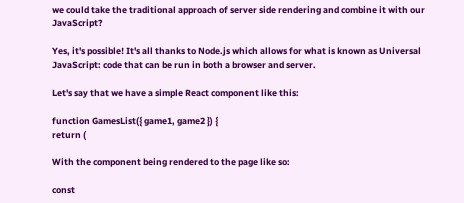we could take the traditional approach of server side rendering and combine it with our JavaScript?

Yes, it's possible! It's all thanks to Node.js which allows for what is known as Universal JavaScript: code that can be run in both a browser and server.

Let's say that we have a simple React component like this:

function GamesList({ game1, game2 }) {
return (

With the component being rendered to the page like so:

const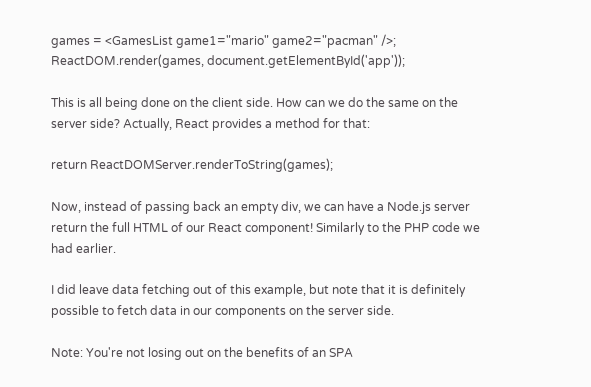games = <GamesList game1="mario" game2="pacman" />;
ReactDOM.render(games, document.getElementById('app'));

This is all being done on the client side. How can we do the same on the server side? Actually, React provides a method for that:

return ReactDOMServer.renderToString(games);

Now, instead of passing back an empty div, we can have a Node.js server return the full HTML of our React component! Similarly to the PHP code we had earlier.

I did leave data fetching out of this example, but note that it is definitely possible to fetch data in our components on the server side.

Note: You're not losing out on the benefits of an SPA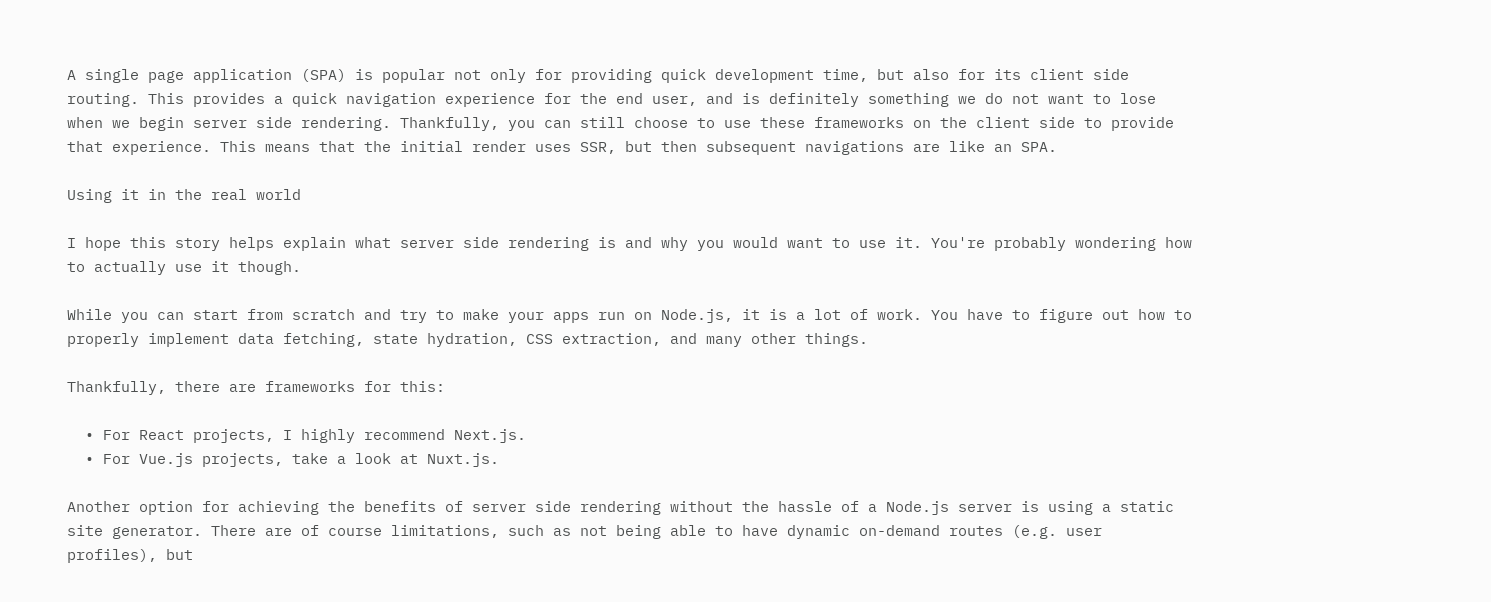A single page application (SPA) is popular not only for providing quick development time, but also for its client side routing. This provides a quick navigation experience for the end user, and is definitely something we do not want to lose when we begin server side rendering. Thankfully, you can still choose to use these frameworks on the client side to provide that experience. This means that the initial render uses SSR, but then subsequent navigations are like an SPA.

Using it in the real world

I hope this story helps explain what server side rendering is and why you would want to use it. You're probably wondering how to actually use it though.

While you can start from scratch and try to make your apps run on Node.js, it is a lot of work. You have to figure out how to properly implement data fetching, state hydration, CSS extraction, and many other things.

Thankfully, there are frameworks for this:

  • For React projects, I highly recommend Next.js.
  • For Vue.js projects, take a look at Nuxt.js.

Another option for achieving the benefits of server side rendering without the hassle of a Node.js server is using a static site generator. There are of course limitations, such as not being able to have dynamic on-demand routes (e.g. user profiles), but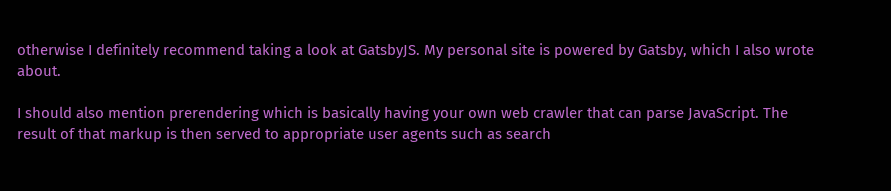otherwise I definitely recommend taking a look at GatsbyJS. My personal site is powered by Gatsby, which I also wrote about.

I should also mention prerendering which is basically having your own web crawler that can parse JavaScript. The result of that markup is then served to appropriate user agents such as search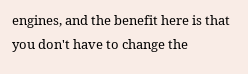engines, and the benefit here is that you don't have to change the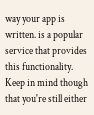way your app is written. is a popular service that provides this functionality. Keep in mind though that you're still either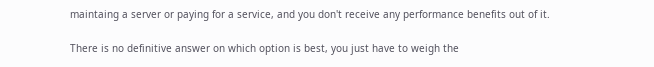maintaing a server or paying for a service, and you don't receive any performance benefits out of it.

There is no definitive answer on which option is best, you just have to weigh the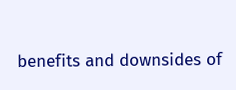benefits and downsides of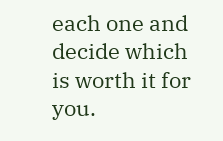each one and decide which is worth it for you.